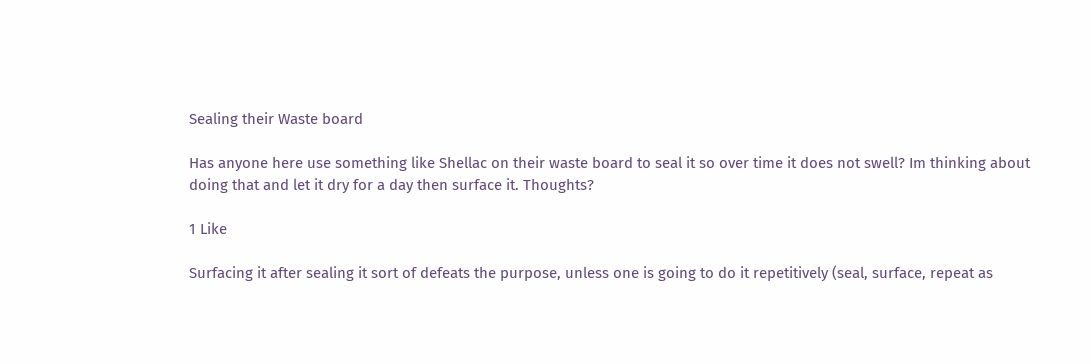Sealing their Waste board

Has anyone here use something like Shellac on their waste board to seal it so over time it does not swell? Im thinking about doing that and let it dry for a day then surface it. Thoughts?

1 Like

Surfacing it after sealing it sort of defeats the purpose, unless one is going to do it repetitively (seal, surface, repeat as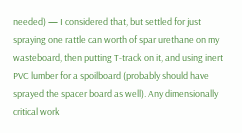needed) — I considered that, but settled for just spraying one rattle can worth of spar urethane on my wasteboard, then putting T-track on it, and using inert PVC lumber for a spoilboard (probably should have sprayed the spacer board as well). Any dimensionally critical work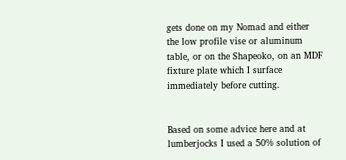gets done on my Nomad and either the low profile vise or aluminum table, or on the Shapeoko, on an MDF fixture plate which I surface immediately before cutting.


Based on some advice here and at lumberjocks I used a 50% solution of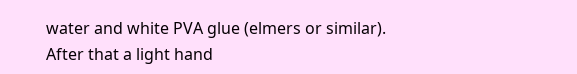water and white PVA glue (elmers or similar). After that a light hand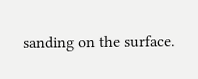sanding on the surface.